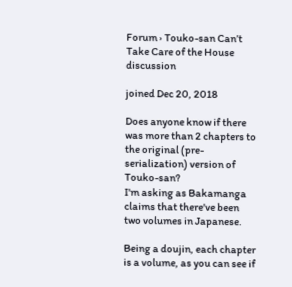Forum › Touko-san Can’t Take Care of the House discussion

joined Dec 20, 2018

Does anyone know if there was more than 2 chapters to the original (pre-serialization) version of Touko-san?
I'm asking as Bakamanga claims that there've been two volumes in Japanese.

Being a doujin, each chapter is a volume, as you can see if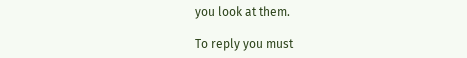you look at them.

To reply you must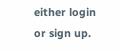either login or sign up.